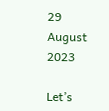29 August 2023

Let’s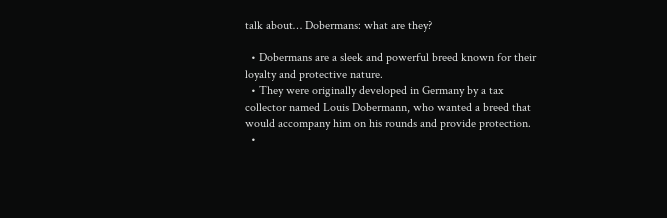talk about… Dobermans: what are they?

  • Dobermans are a sleek and powerful breed known for their loyalty and protective nature.
  • They were originally developed in Germany by a tax collector named Louis Dobermann, who wanted a breed that would accompany him on his rounds and provide protection.
  •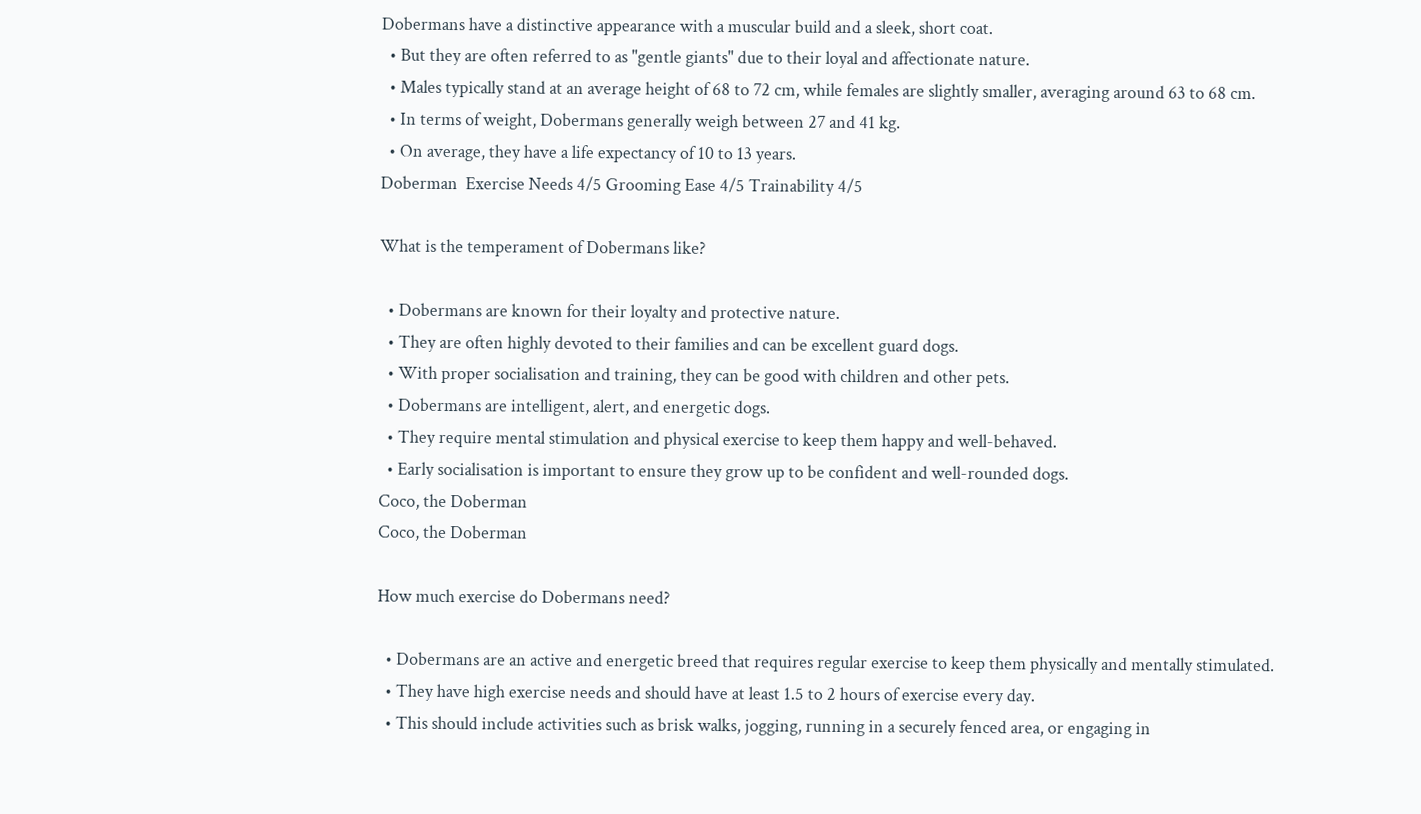Dobermans have a distinctive appearance with a muscular build and a sleek, short coat.
  • But they are often referred to as "gentle giants" due to their loyal and affectionate nature.
  • Males typically stand at an average height of 68 to 72 cm, while females are slightly smaller, averaging around 63 to 68 cm.
  • In terms of weight, Dobermans generally weigh between 27 and 41 kg.
  • On average, they have a life expectancy of 10 to 13 years.
Doberman  Exercise Needs 4/5 Grooming Ease 4/5 Trainability 4/5

What is the temperament of Dobermans like?

  • Dobermans are known for their loyalty and protective nature.
  • They are often highly devoted to their families and can be excellent guard dogs.
  • With proper socialisation and training, they can be good with children and other pets.
  • Dobermans are intelligent, alert, and energetic dogs.
  • They require mental stimulation and physical exercise to keep them happy and well-behaved.
  • Early socialisation is important to ensure they grow up to be confident and well-rounded dogs.
Coco, the Doberman
Coco, the Doberman

How much exercise do Dobermans need?

  • Dobermans are an active and energetic breed that requires regular exercise to keep them physically and mentally stimulated.
  • They have high exercise needs and should have at least 1.5 to 2 hours of exercise every day.
  • This should include activities such as brisk walks, jogging, running in a securely fenced area, or engaging in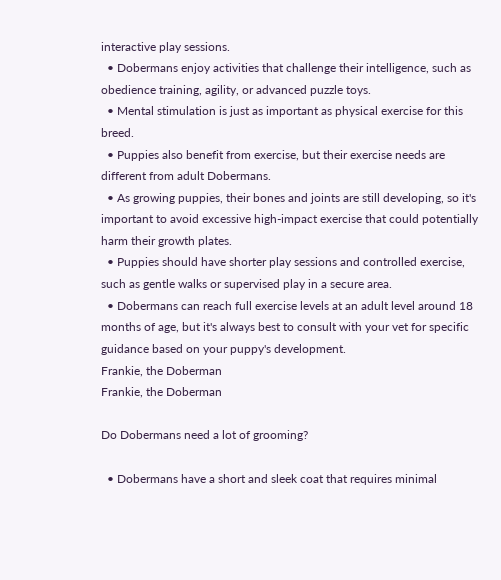interactive play sessions.
  • Dobermans enjoy activities that challenge their intelligence, such as obedience training, agility, or advanced puzzle toys.
  • Mental stimulation is just as important as physical exercise for this breed.
  • Puppies also benefit from exercise, but their exercise needs are different from adult Dobermans.
  • As growing puppies, their bones and joints are still developing, so it's important to avoid excessive high-impact exercise that could potentially harm their growth plates.
  • Puppies should have shorter play sessions and controlled exercise, such as gentle walks or supervised play in a secure area.
  • Dobermans can reach full exercise levels at an adult level around 18 months of age, but it's always best to consult with your vet for specific guidance based on your puppy's development.
Frankie, the Doberman
Frankie, the Doberman

Do Dobermans need a lot of grooming?

  • Dobermans have a short and sleek coat that requires minimal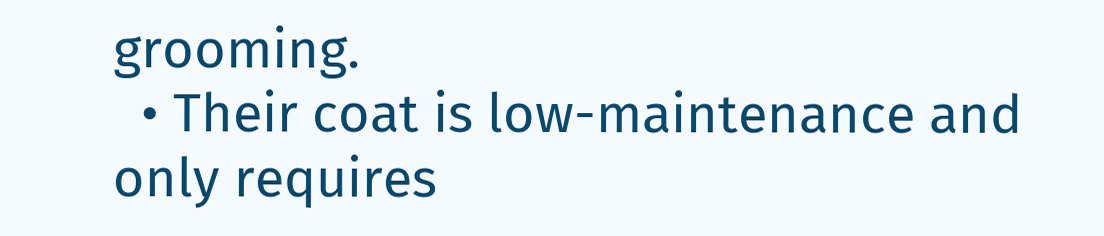grooming.
  • Their coat is low-maintenance and only requires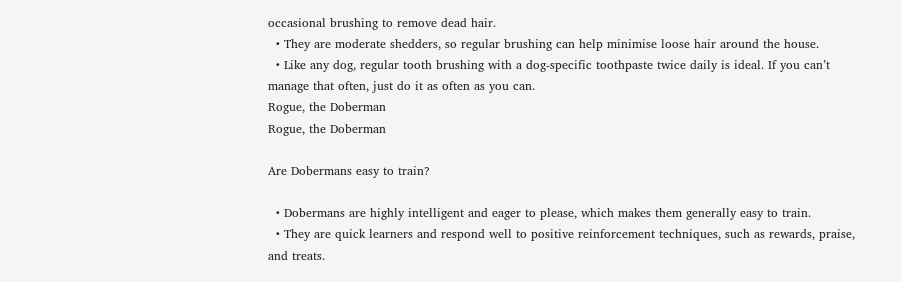occasional brushing to remove dead hair.
  • They are moderate shedders, so regular brushing can help minimise loose hair around the house.
  • Like any dog, regular tooth brushing with a dog-specific toothpaste twice daily is ideal. If you can’t manage that often, just do it as often as you can.
Rogue, the Doberman
Rogue, the Doberman

Are Dobermans easy to train?

  • Dobermans are highly intelligent and eager to please, which makes them generally easy to train.
  • They are quick learners and respond well to positive reinforcement techniques, such as rewards, praise, and treats.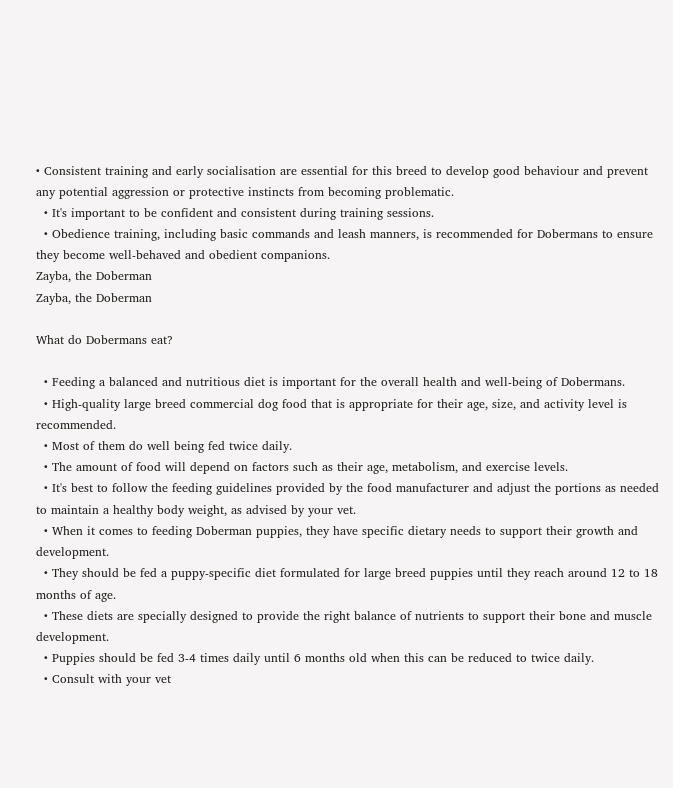• Consistent training and early socialisation are essential for this breed to develop good behaviour and prevent any potential aggression or protective instincts from becoming problematic.
  • It's important to be confident and consistent during training sessions.
  • Obedience training, including basic commands and leash manners, is recommended for Dobermans to ensure they become well-behaved and obedient companions.
Zayba, the Doberman
Zayba, the Doberman

What do Dobermans eat?

  • Feeding a balanced and nutritious diet is important for the overall health and well-being of Dobermans.
  • High-quality large breed commercial dog food that is appropriate for their age, size, and activity level is recommended.
  • Most of them do well being fed twice daily.
  • The amount of food will depend on factors such as their age, metabolism, and exercise levels.
  • It's best to follow the feeding guidelines provided by the food manufacturer and adjust the portions as needed to maintain a healthy body weight, as advised by your vet.
  • When it comes to feeding Doberman puppies, they have specific dietary needs to support their growth and development.
  • They should be fed a puppy-specific diet formulated for large breed puppies until they reach around 12 to 18 months of age.
  • These diets are specially designed to provide the right balance of nutrients to support their bone and muscle development.
  • Puppies should be fed 3-4 times daily until 6 months old when this can be reduced to twice daily.
  • Consult with your vet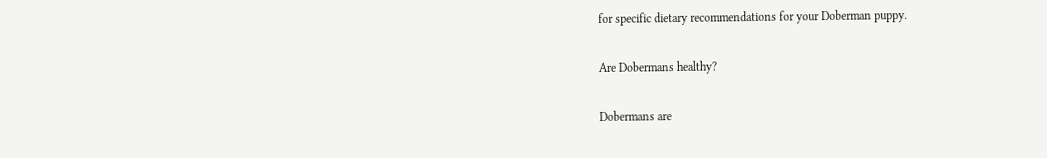for specific dietary recommendations for your Doberman puppy.

Are Dobermans healthy?

Dobermans are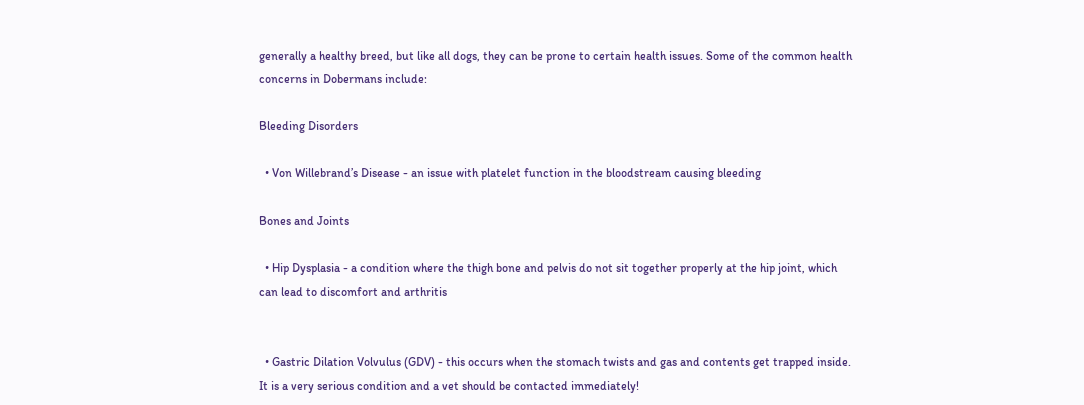generally a healthy breed, but like all dogs, they can be prone to certain health issues. Some of the common health concerns in Dobermans include:

Bleeding Disorders

  • Von Willebrand’s Disease - an issue with platelet function in the bloodstream causing bleeding

Bones and Joints

  • Hip Dysplasia - a condition where the thigh bone and pelvis do not sit together properly at the hip joint, which can lead to discomfort and arthritis


  • Gastric Dilation Volvulus (GDV) - this occurs when the stomach twists and gas and contents get trapped inside. It is a very serious condition and a vet should be contacted immediately!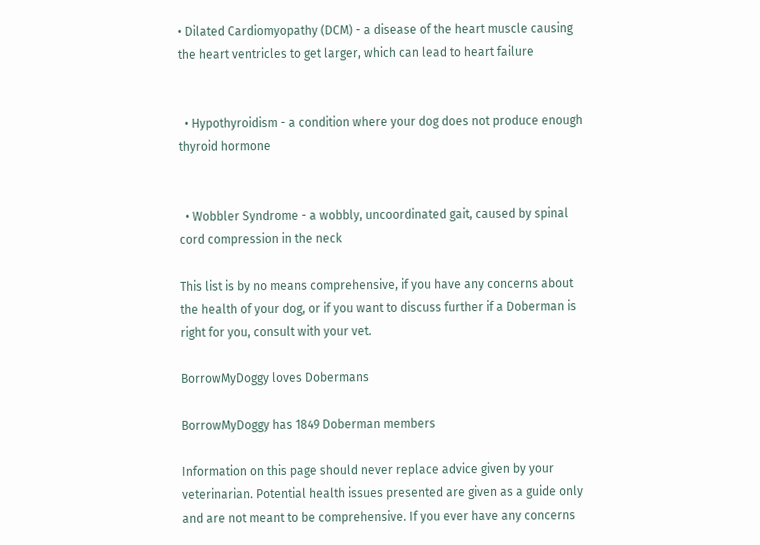• Dilated Cardiomyopathy (DCM) - a disease of the heart muscle causing the heart ventricles to get larger, which can lead to heart failure


  • Hypothyroidism - a condition where your dog does not produce enough thyroid hormone


  • Wobbler Syndrome - a wobbly, uncoordinated gait, caused by spinal cord compression in the neck

This list is by no means comprehensive, if you have any concerns about the health of your dog, or if you want to discuss further if a Doberman is right for you, consult with your vet.

BorrowMyDoggy loves Dobermans

BorrowMyDoggy has 1849 Doberman members

Information on this page should never replace advice given by your veterinarian. Potential health issues presented are given as a guide only and are not meant to be comprehensive. If you ever have any concerns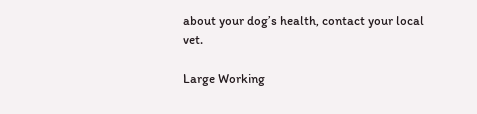about your dog’s health, contact your local vet.

Large Working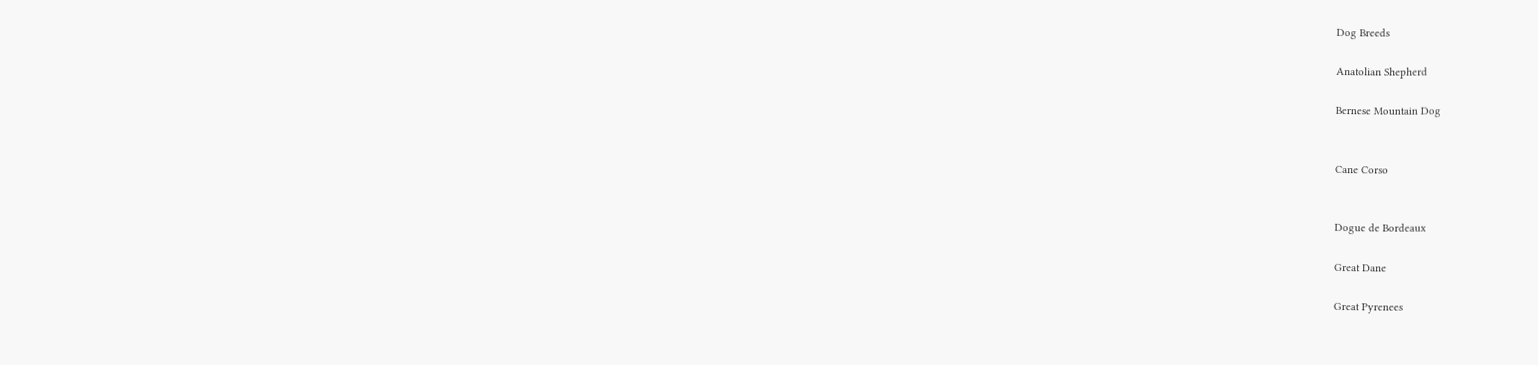Dog Breeds

Anatolian Shepherd

Bernese Mountain Dog


Cane Corso


Dogue de Bordeaux

Great Dane

Great Pyrenees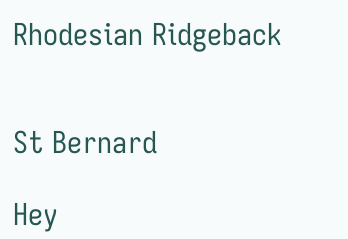Rhodesian Ridgeback


St Bernard

Hey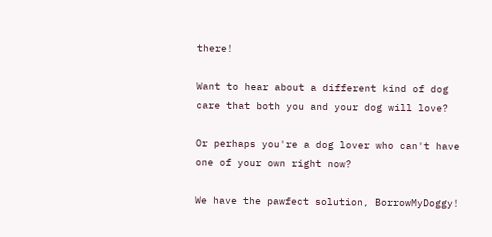there!

Want to hear about a different kind of dog care that both you and your dog will love?

Or perhaps you're a dog lover who can't have one of your own right now?

We have the pawfect solution, BorrowMyDoggy!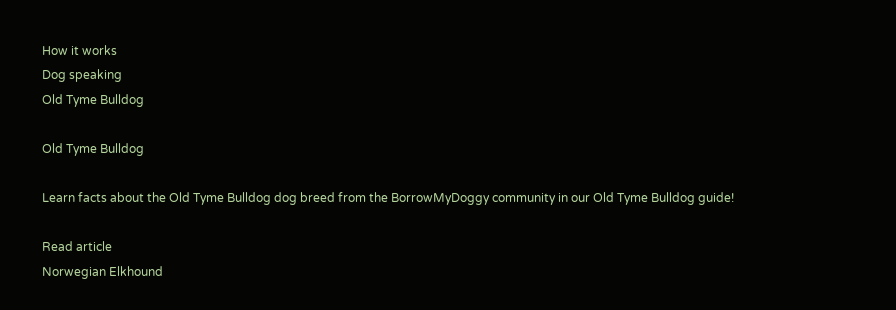How it works
Dog speaking
Old Tyme Bulldog

Old Tyme Bulldog

Learn facts about the Old Tyme Bulldog dog breed from the BorrowMyDoggy community in our Old Tyme Bulldog guide!

Read article
Norwegian Elkhound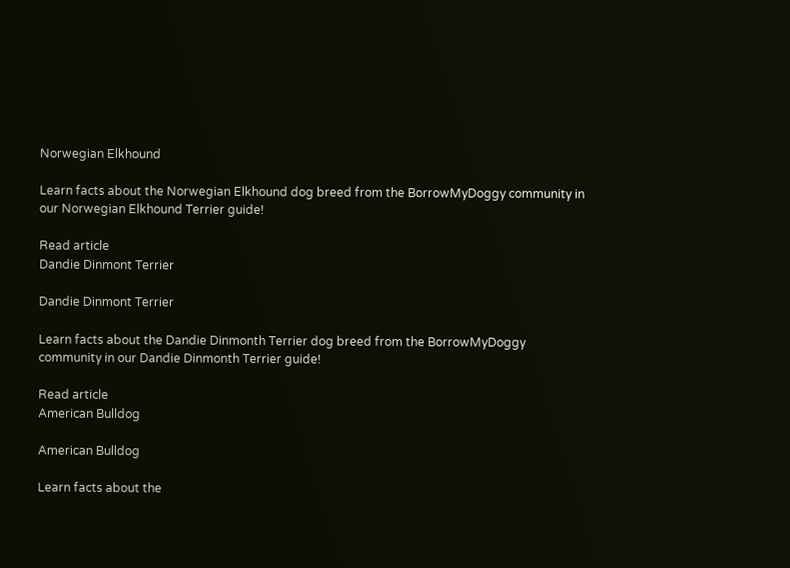Norwegian Elkhound

Learn facts about the Norwegian Elkhound dog breed from the BorrowMyDoggy community in our Norwegian Elkhound Terrier guide!

Read article
Dandie Dinmont Terrier

Dandie Dinmont Terrier

Learn facts about the Dandie Dinmonth Terrier dog breed from the BorrowMyDoggy community in our Dandie Dinmonth Terrier guide!

Read article
American Bulldog

American Bulldog

Learn facts about the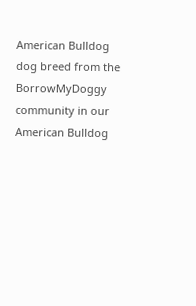American Bulldog dog breed from the BorrowMyDoggy community in our American Bulldog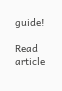guide!

Read article